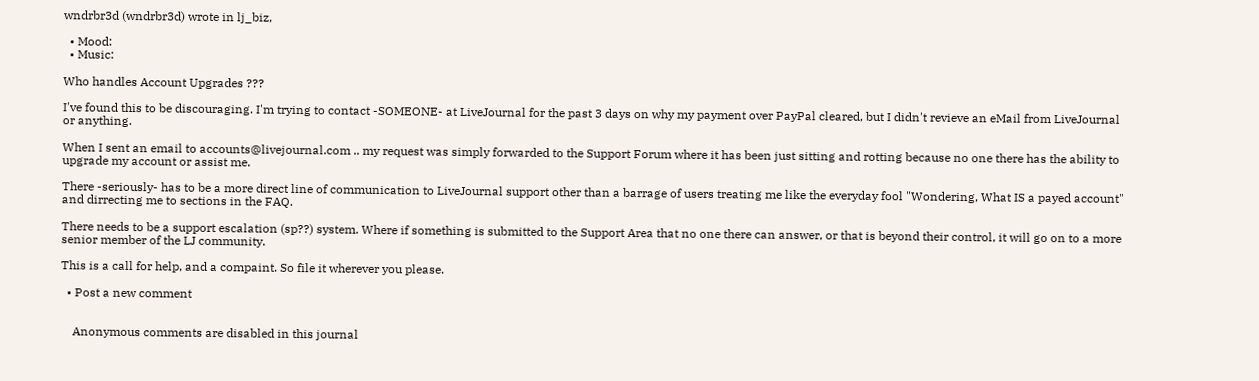wndrbr3d (wndrbr3d) wrote in lj_biz,

  • Mood:
  • Music:

Who handles Account Upgrades ???

I've found this to be discouraging. I'm trying to contact -SOMEONE- at LiveJournal for the past 3 days on why my payment over PayPal cleared, but I didn't revieve an eMail from LiveJournal or anything.

When I sent an email to accounts@livejournal.com .. my request was simply forwarded to the Support Forum where it has been just sitting and rotting because no one there has the ability to upgrade my account or assist me.

There -seriously- has to be a more direct line of communication to LiveJournal support other than a barrage of users treating me like the everyday fool "Wondering, What IS a payed account" and dirrecting me to sections in the FAQ.

There needs to be a support escalation (sp??) system. Where if something is submitted to the Support Area that no one there can answer, or that is beyond their control, it will go on to a more senior member of the LJ community.

This is a call for help, and a compaint. So file it wherever you please.

  • Post a new comment


    Anonymous comments are disabled in this journal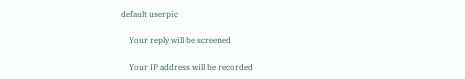default userpic

    Your reply will be screened

    Your IP address will be recorded